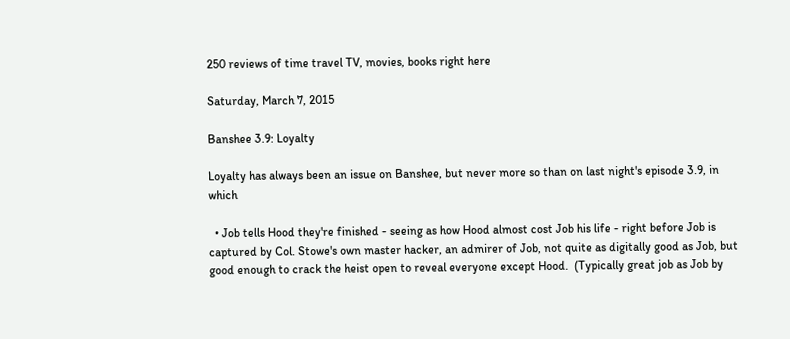250 reviews of time travel TV, movies, books right here

Saturday, March 7, 2015

Banshee 3.9: Loyalty

Loyalty has always been an issue on Banshee, but never more so than on last night's episode 3.9, in which

  • Job tells Hood they're finished - seeing as how Hood almost cost Job his life - right before Job is captured by Col. Stowe's own master hacker, an admirer of Job, not quite as digitally good as Job, but good enough to crack the heist open to reveal everyone except Hood.  (Typically great job as Job by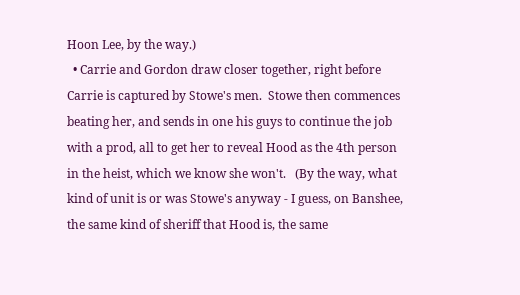Hoon Lee, by the way.)
  • Carrie and Gordon draw closer together, right before Carrie is captured by Stowe's men.  Stowe then commences beating her, and sends in one his guys to continue the job with a prod, all to get her to reveal Hood as the 4th person in the heist, which we know she won't.   (By the way, what kind of unit is or was Stowe's anyway - I guess, on Banshee, the same kind of sheriff that Hood is, the same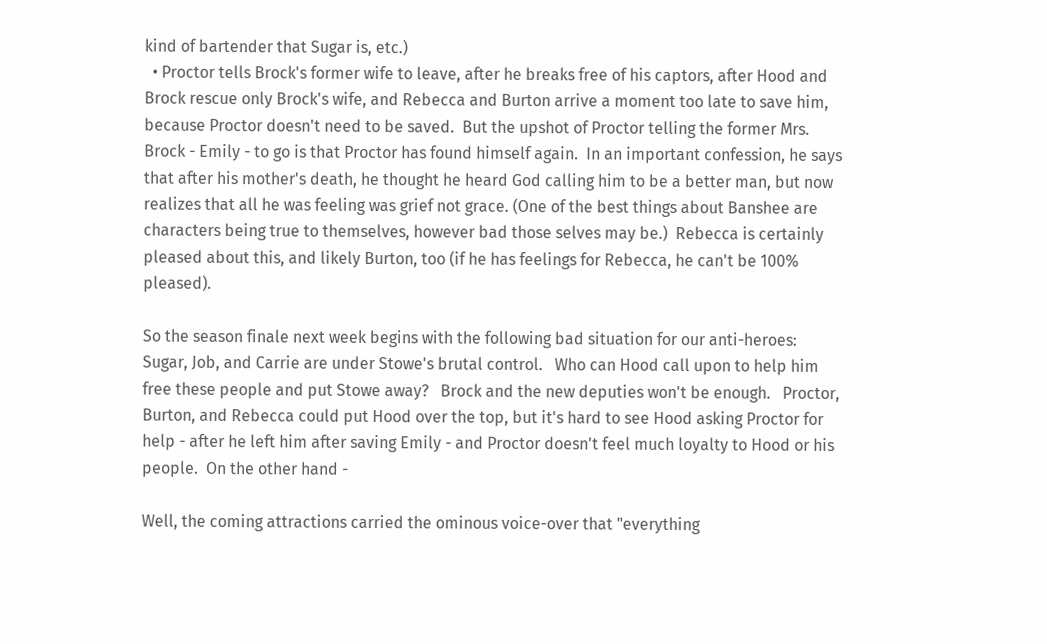kind of bartender that Sugar is, etc.)
  • Proctor tells Brock's former wife to leave, after he breaks free of his captors, after Hood and Brock rescue only Brock's wife, and Rebecca and Burton arrive a moment too late to save him, because Proctor doesn't need to be saved.  But the upshot of Proctor telling the former Mrs. Brock - Emily - to go is that Proctor has found himself again.  In an important confession, he says that after his mother's death, he thought he heard God calling him to be a better man, but now realizes that all he was feeling was grief not grace. (One of the best things about Banshee are characters being true to themselves, however bad those selves may be.)  Rebecca is certainly pleased about this, and likely Burton, too (if he has feelings for Rebecca, he can't be 100% pleased).

So the season finale next week begins with the following bad situation for our anti-heroes: Sugar, Job, and Carrie are under Stowe's brutal control.   Who can Hood call upon to help him free these people and put Stowe away?   Brock and the new deputies won't be enough.   Proctor, Burton, and Rebecca could put Hood over the top, but it's hard to see Hood asking Proctor for help - after he left him after saving Emily - and Proctor doesn't feel much loyalty to Hood or his people.  On the other hand -

Well, the coming attractions carried the ominous voice-over that "everything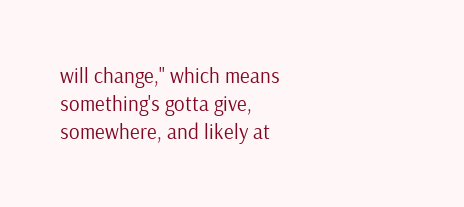will change," which means something's gotta give, somewhere, and likely at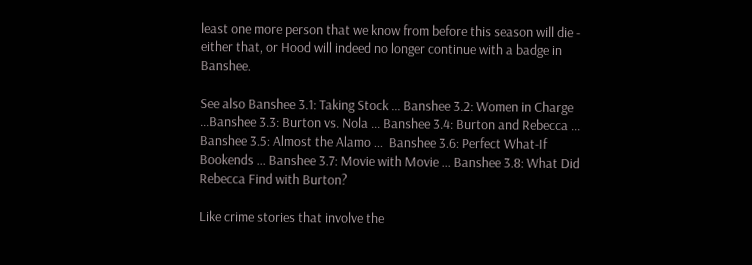least one more person that we know from before this season will die - either that, or Hood will indeed no longer continue with a badge in Banshee.

See also Banshee 3.1: Taking Stock ... Banshee 3.2: Women in Charge ...Banshee 3.3: Burton vs. Nola ... Banshee 3.4: Burton and Rebecca ... Banshee 3.5: Almost the Alamo ...  Banshee 3.6: Perfect What-If Bookends ... Banshee 3.7: Movie with Movie ... Banshee 3.8: What Did Rebecca Find with Burton?

Like crime stories that involve the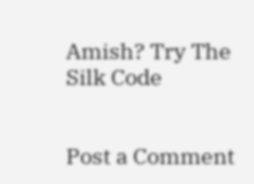Amish? Try The Silk Code


Post a Comment